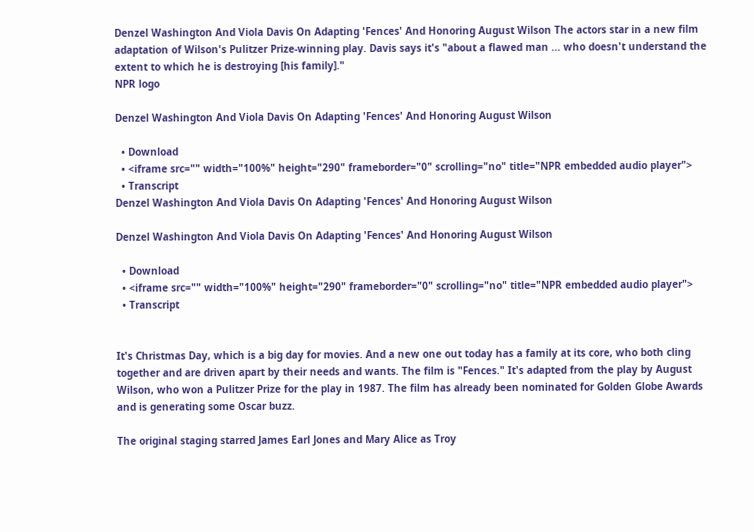Denzel Washington And Viola Davis On Adapting 'Fences' And Honoring August Wilson The actors star in a new film adaptation of Wilson's Pulitzer Prize-winning play. Davis says it's "about a flawed man ... who doesn't understand the extent to which he is destroying [his family]."
NPR logo

Denzel Washington And Viola Davis On Adapting 'Fences' And Honoring August Wilson

  • Download
  • <iframe src="" width="100%" height="290" frameborder="0" scrolling="no" title="NPR embedded audio player">
  • Transcript
Denzel Washington And Viola Davis On Adapting 'Fences' And Honoring August Wilson

Denzel Washington And Viola Davis On Adapting 'Fences' And Honoring August Wilson

  • Download
  • <iframe src="" width="100%" height="290" frameborder="0" scrolling="no" title="NPR embedded audio player">
  • Transcript


It's Christmas Day, which is a big day for movies. And a new one out today has a family at its core, who both cling together and are driven apart by their needs and wants. The film is "Fences." It's adapted from the play by August Wilson, who won a Pulitzer Prize for the play in 1987. The film has already been nominated for Golden Globe Awards and is generating some Oscar buzz.

The original staging starred James Earl Jones and Mary Alice as Troy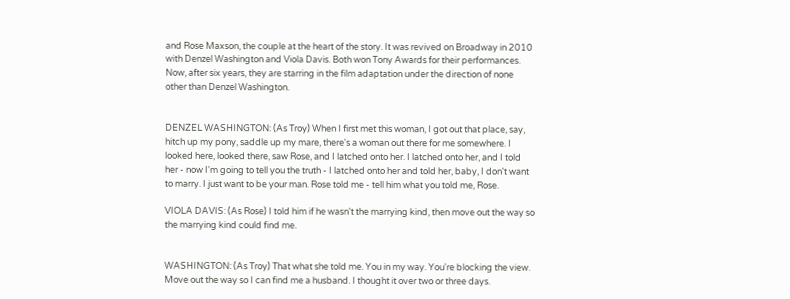and Rose Maxson, the couple at the heart of the story. It was revived on Broadway in 2010 with Denzel Washington and Viola Davis. Both won Tony Awards for their performances. Now, after six years, they are starring in the film adaptation under the direction of none other than Denzel Washington.


DENZEL WASHINGTON: (As Troy) When I first met this woman, I got out that place, say, hitch up my pony, saddle up my mare, there's a woman out there for me somewhere. I looked here, looked there, saw Rose, and I latched onto her. I latched onto her, and I told her - now I'm going to tell you the truth - I latched onto her and told her, baby, I don't want to marry. I just want to be your man. Rose told me - tell him what you told me, Rose.

VIOLA DAVIS: (As Rose) I told him if he wasn't the marrying kind, then move out the way so the marrying kind could find me.


WASHINGTON: (As Troy) That what she told me. You in my way. You're blocking the view. Move out the way so I can find me a husband. I thought it over two or three days.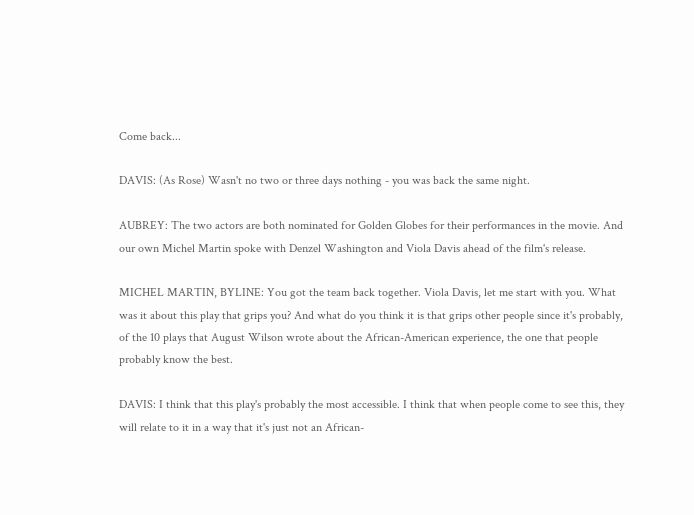Come back...

DAVIS: (As Rose) Wasn't no two or three days nothing - you was back the same night.

AUBREY: The two actors are both nominated for Golden Globes for their performances in the movie. And our own Michel Martin spoke with Denzel Washington and Viola Davis ahead of the film's release.

MICHEL MARTIN, BYLINE: You got the team back together. Viola Davis, let me start with you. What was it about this play that grips you? And what do you think it is that grips other people since it's probably, of the 10 plays that August Wilson wrote about the African-American experience, the one that people probably know the best.

DAVIS: I think that this play's probably the most accessible. I think that when people come to see this, they will relate to it in a way that it's just not an African-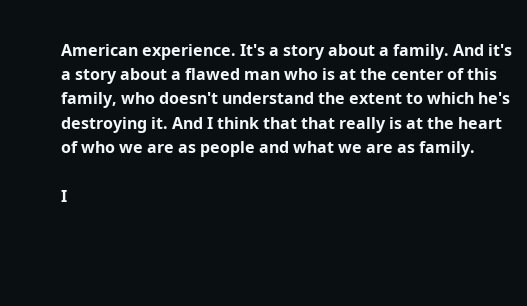American experience. It's a story about a family. And it's a story about a flawed man who is at the center of this family, who doesn't understand the extent to which he's destroying it. And I think that that really is at the heart of who we are as people and what we are as family.

I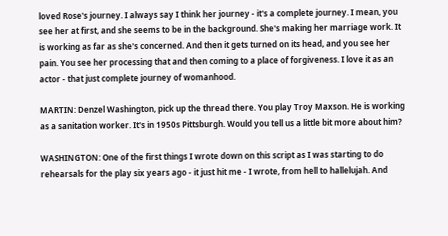loved Rose's journey. I always say I think her journey - it's a complete journey. I mean, you see her at first, and she seems to be in the background. She's making her marriage work. It is working as far as she's concerned. And then it gets turned on its head, and you see her pain. You see her processing that and then coming to a place of forgiveness. I love it as an actor - that just complete journey of womanhood.

MARTIN: Denzel Washington, pick up the thread there. You play Troy Maxson. He is working as a sanitation worker. It's in 1950s Pittsburgh. Would you tell us a little bit more about him?

WASHINGTON: One of the first things I wrote down on this script as I was starting to do rehearsals for the play six years ago - it just hit me - I wrote, from hell to hallelujah. And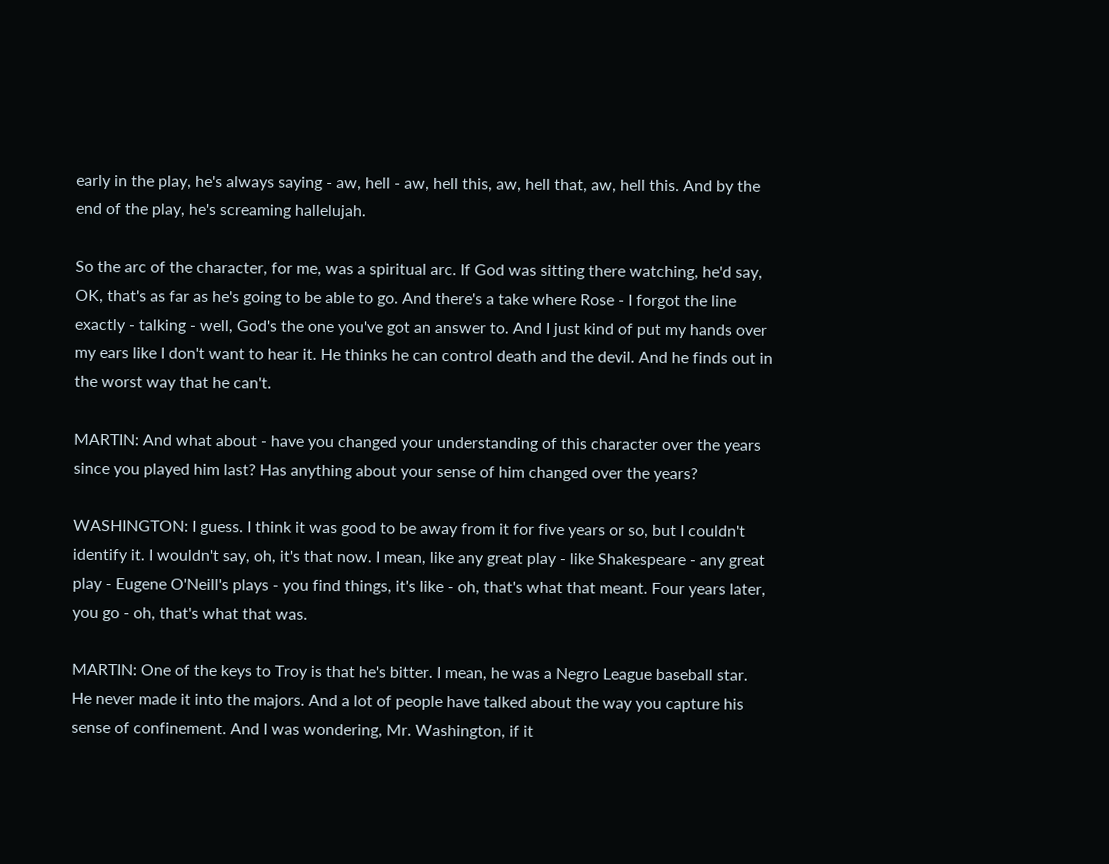early in the play, he's always saying - aw, hell - aw, hell this, aw, hell that, aw, hell this. And by the end of the play, he's screaming hallelujah.

So the arc of the character, for me, was a spiritual arc. If God was sitting there watching, he'd say, OK, that's as far as he's going to be able to go. And there's a take where Rose - I forgot the line exactly - talking - well, God's the one you've got an answer to. And I just kind of put my hands over my ears like I don't want to hear it. He thinks he can control death and the devil. And he finds out in the worst way that he can't.

MARTIN: And what about - have you changed your understanding of this character over the years since you played him last? Has anything about your sense of him changed over the years?

WASHINGTON: I guess. I think it was good to be away from it for five years or so, but I couldn't identify it. I wouldn't say, oh, it's that now. I mean, like any great play - like Shakespeare - any great play - Eugene O'Neill's plays - you find things, it's like - oh, that's what that meant. Four years later, you go - oh, that's what that was.

MARTIN: One of the keys to Troy is that he's bitter. I mean, he was a Negro League baseball star. He never made it into the majors. And a lot of people have talked about the way you capture his sense of confinement. And I was wondering, Mr. Washington, if it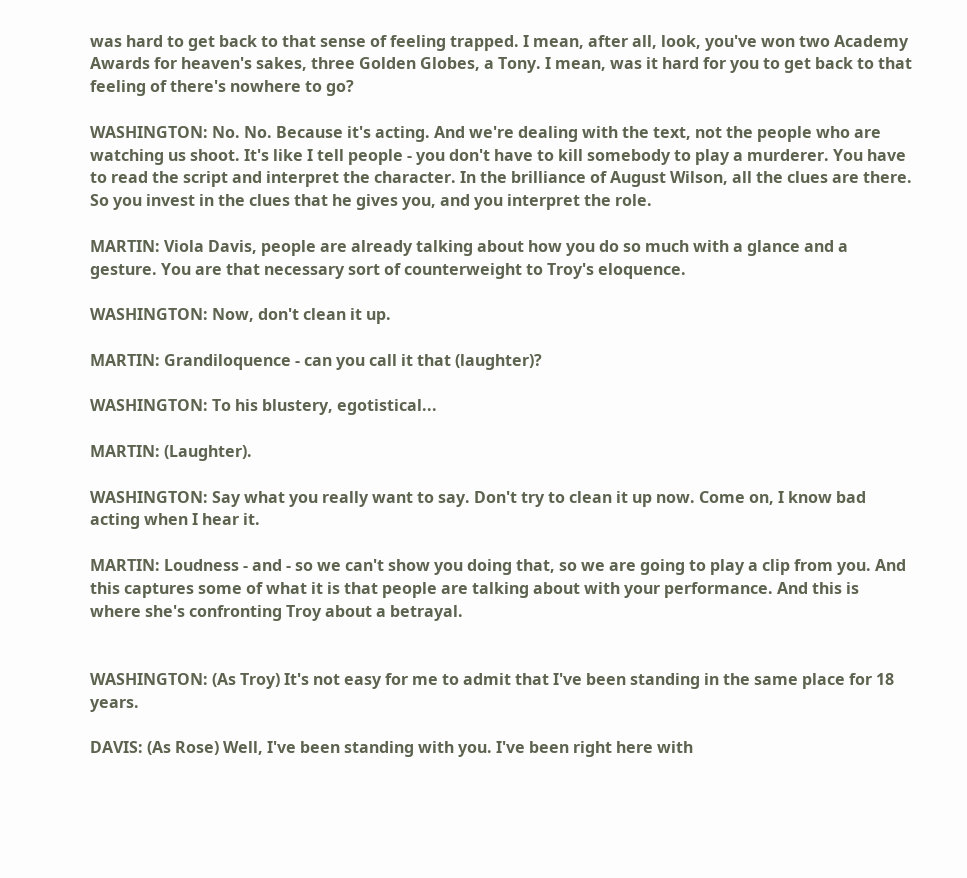was hard to get back to that sense of feeling trapped. I mean, after all, look, you've won two Academy Awards for heaven's sakes, three Golden Globes, a Tony. I mean, was it hard for you to get back to that feeling of there's nowhere to go?

WASHINGTON: No. No. Because it's acting. And we're dealing with the text, not the people who are watching us shoot. It's like I tell people - you don't have to kill somebody to play a murderer. You have to read the script and interpret the character. In the brilliance of August Wilson, all the clues are there. So you invest in the clues that he gives you, and you interpret the role.

MARTIN: Viola Davis, people are already talking about how you do so much with a glance and a gesture. You are that necessary sort of counterweight to Troy's eloquence.

WASHINGTON: Now, don't clean it up.

MARTIN: Grandiloquence - can you call it that (laughter)?

WASHINGTON: To his blustery, egotistical...

MARTIN: (Laughter).

WASHINGTON: Say what you really want to say. Don't try to clean it up now. Come on, I know bad acting when I hear it.

MARTIN: Loudness - and - so we can't show you doing that, so we are going to play a clip from you. And this captures some of what it is that people are talking about with your performance. And this is where she's confronting Troy about a betrayal.


WASHINGTON: (As Troy) It's not easy for me to admit that I've been standing in the same place for 18 years.

DAVIS: (As Rose) Well, I've been standing with you. I've been right here with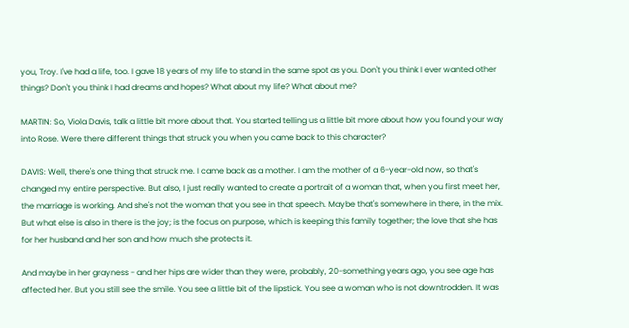you, Troy. I've had a life, too. I gave 18 years of my life to stand in the same spot as you. Don't you think I ever wanted other things? Don't you think I had dreams and hopes? What about my life? What about me?

MARTIN: So, Viola Davis, talk a little bit more about that. You started telling us a little bit more about how you found your way into Rose. Were there different things that struck you when you came back to this character?

DAVIS: Well, there's one thing that struck me. I came back as a mother. I am the mother of a 6-year-old now, so that's changed my entire perspective. But also, I just really wanted to create a portrait of a woman that, when you first meet her, the marriage is working. And she's not the woman that you see in that speech. Maybe that's somewhere in there, in the mix. But what else is also in there is the joy; is the focus on purpose, which is keeping this family together; the love that she has for her husband and her son and how much she protects it.

And maybe in her grayness - and her hips are wider than they were, probably, 20-something years ago, you see age has affected her. But you still see the smile. You see a little bit of the lipstick. You see a woman who is not downtrodden. It was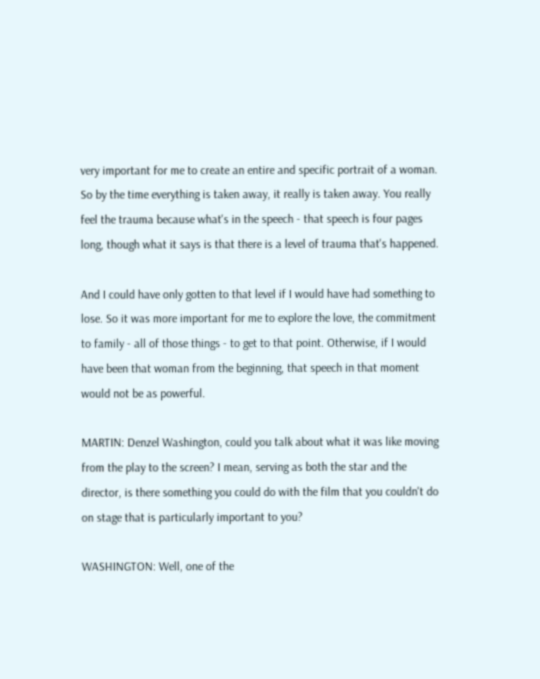very important for me to create an entire and specific portrait of a woman. So by the time everything is taken away, it really is taken away. You really feel the trauma because what's in the speech - that speech is four pages long, though what it says is that there is a level of trauma that's happened.

And I could have only gotten to that level if I would have had something to lose. So it was more important for me to explore the love, the commitment to family - all of those things - to get to that point. Otherwise, if I would have been that woman from the beginning, that speech in that moment would not be as powerful.

MARTIN: Denzel Washington, could you talk about what it was like moving from the play to the screen? I mean, serving as both the star and the director, is there something you could do with the film that you couldn't do on stage that is particularly important to you?

WASHINGTON: Well, one of the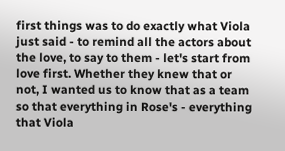first things was to do exactly what Viola just said - to remind all the actors about the love, to say to them - let's start from love first. Whether they knew that or not, I wanted us to know that as a team so that everything in Rose's - everything that Viola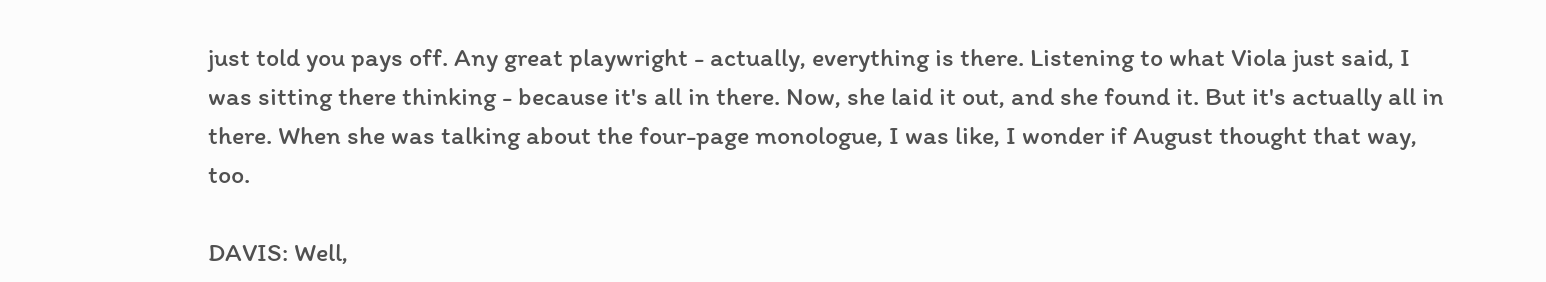just told you pays off. Any great playwright - actually, everything is there. Listening to what Viola just said, I was sitting there thinking - because it's all in there. Now, she laid it out, and she found it. But it's actually all in there. When she was talking about the four-page monologue, I was like, I wonder if August thought that way, too.

DAVIS: Well,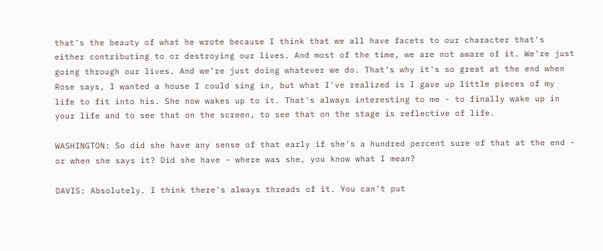that's the beauty of what he wrote because I think that we all have facets to our character that's either contributing to or destroying our lives. And most of the time, we are not aware of it. We're just going through our lives. And we're just doing whatever we do. That's why it's so great at the end when Rose says, I wanted a house I could sing in, but what I've realized is I gave up little pieces of my life to fit into his. She now wakes up to it. That's always interesting to me - to finally wake up in your life and to see that on the screen, to see that on the stage is reflective of life.

WASHINGTON: So did she have any sense of that early if she's a hundred percent sure of that at the end - or when she says it? Did she have - where was she, you know what I mean?

DAVIS: Absolutely. I think there's always threads of it. You can't put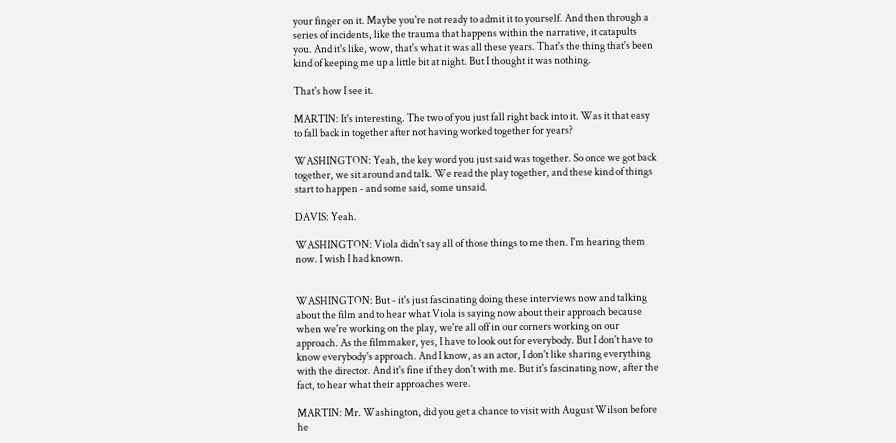your finger on it. Maybe you're not ready to admit it to yourself. And then through a series of incidents, like the trauma that happens within the narrative, it catapults you. And it's like, wow, that's what it was all these years. That's the thing that's been kind of keeping me up a little bit at night. But I thought it was nothing.

That's how I see it.

MARTIN: It's interesting. The two of you just fall right back into it. Was it that easy to fall back in together after not having worked together for years?

WASHINGTON: Yeah, the key word you just said was together. So once we got back together, we sit around and talk. We read the play together, and these kind of things start to happen - and some said, some unsaid.

DAVIS: Yeah.

WASHINGTON: Viola didn't say all of those things to me then. I'm hearing them now. I wish I had known.


WASHINGTON: But - it's just fascinating doing these interviews now and talking about the film and to hear what Viola is saying now about their approach because when we're working on the play, we're all off in our corners working on our approach. As the filmmaker, yes, I have to look out for everybody. But I don't have to know everybody's approach. And I know, as an actor, I don't like sharing everything with the director. And it's fine if they don't with me. But it's fascinating now, after the fact, to hear what their approaches were.

MARTIN: Mr. Washington, did you get a chance to visit with August Wilson before he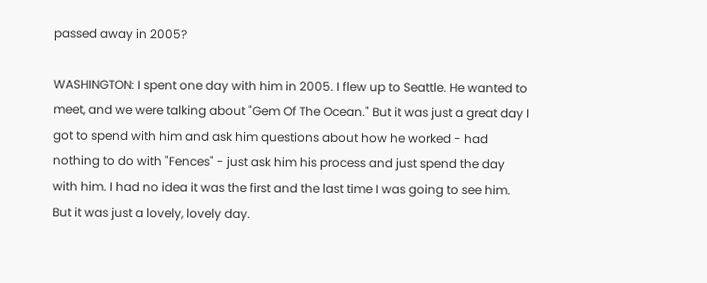passed away in 2005?

WASHINGTON: I spent one day with him in 2005. I flew up to Seattle. He wanted to meet, and we were talking about "Gem Of The Ocean." But it was just a great day I got to spend with him and ask him questions about how he worked - had nothing to do with "Fences" - just ask him his process and just spend the day with him. I had no idea it was the first and the last time I was going to see him. But it was just a lovely, lovely day.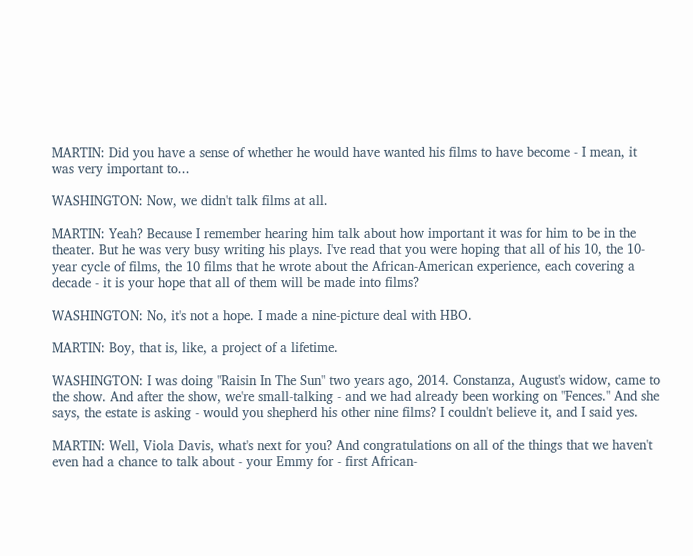MARTIN: Did you have a sense of whether he would have wanted his films to have become - I mean, it was very important to...

WASHINGTON: Now, we didn't talk films at all.

MARTIN: Yeah? Because I remember hearing him talk about how important it was for him to be in the theater. But he was very busy writing his plays. I've read that you were hoping that all of his 10, the 10-year cycle of films, the 10 films that he wrote about the African-American experience, each covering a decade - it is your hope that all of them will be made into films?

WASHINGTON: No, it's not a hope. I made a nine-picture deal with HBO.

MARTIN: Boy, that is, like, a project of a lifetime.

WASHINGTON: I was doing "Raisin In The Sun" two years ago, 2014. Constanza, August's widow, came to the show. And after the show, we're small-talking - and we had already been working on "Fences." And she says, the estate is asking - would you shepherd his other nine films? I couldn't believe it, and I said yes.

MARTIN: Well, Viola Davis, what's next for you? And congratulations on all of the things that we haven't even had a chance to talk about - your Emmy for - first African-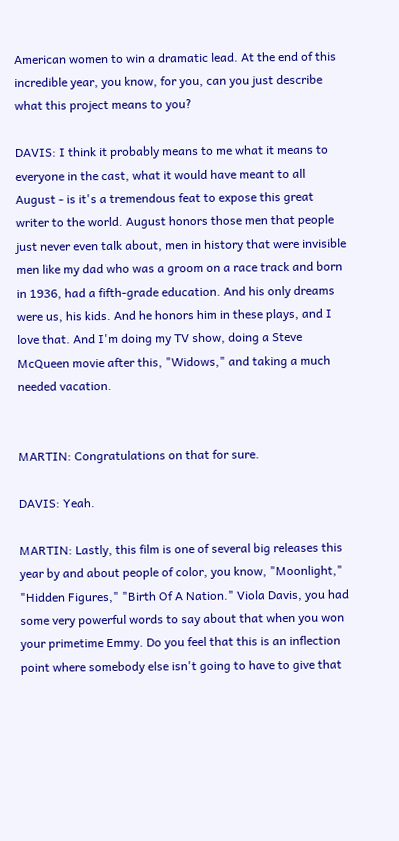American women to win a dramatic lead. At the end of this incredible year, you know, for you, can you just describe what this project means to you?

DAVIS: I think it probably means to me what it means to everyone in the cast, what it would have meant to all August - is it's a tremendous feat to expose this great writer to the world. August honors those men that people just never even talk about, men in history that were invisible men like my dad who was a groom on a race track and born in 1936, had a fifth-grade education. And his only dreams were us, his kids. And he honors him in these plays, and I love that. And I'm doing my TV show, doing a Steve McQueen movie after this, "Widows," and taking a much needed vacation.


MARTIN: Congratulations on that for sure.

DAVIS: Yeah.

MARTIN: Lastly, this film is one of several big releases this year by and about people of color, you know, "Moonlight," "Hidden Figures," "Birth Of A Nation." Viola Davis, you had some very powerful words to say about that when you won your primetime Emmy. Do you feel that this is an inflection point where somebody else isn't going to have to give that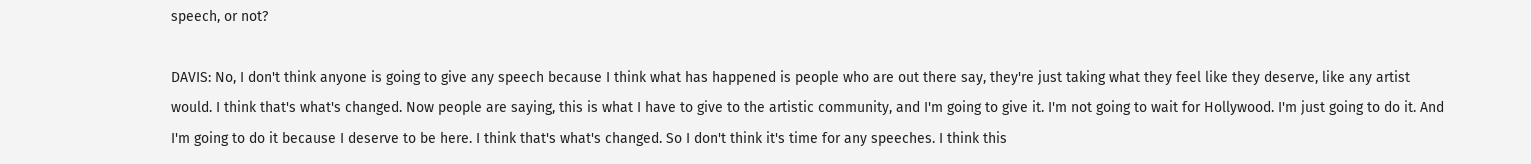speech, or not?

DAVIS: No, I don't think anyone is going to give any speech because I think what has happened is people who are out there say, they're just taking what they feel like they deserve, like any artist would. I think that's what's changed. Now people are saying, this is what I have to give to the artistic community, and I'm going to give it. I'm not going to wait for Hollywood. I'm just going to do it. And I'm going to do it because I deserve to be here. I think that's what's changed. So I don't think it's time for any speeches. I think this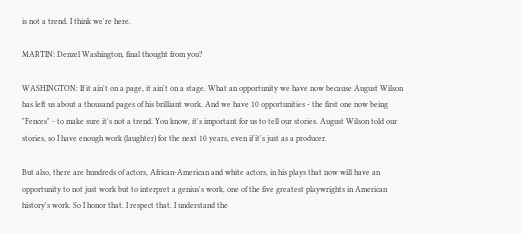is not a trend. I think we're here.

MARTIN: Denzel Washington, final thought from you?

WASHINGTON: If it ain't on a page, it ain't on a stage. What an opportunity we have now because August Wilson has left us about a thousand pages of his brilliant work. And we have 10 opportunities - the first one now being "Fences" - to make sure it's not a trend. You know, it's important for us to tell our stories. August Wilson told our stories, so I have enough work (laughter) for the next 10 years, even if it's just as a producer.

But also, there are hundreds of actors, African-American and white actors, in his plays that now will have an opportunity to not just work but to interpret a genius's work, one of the five greatest playwrights in American history's work. So I honor that. I respect that. I understand the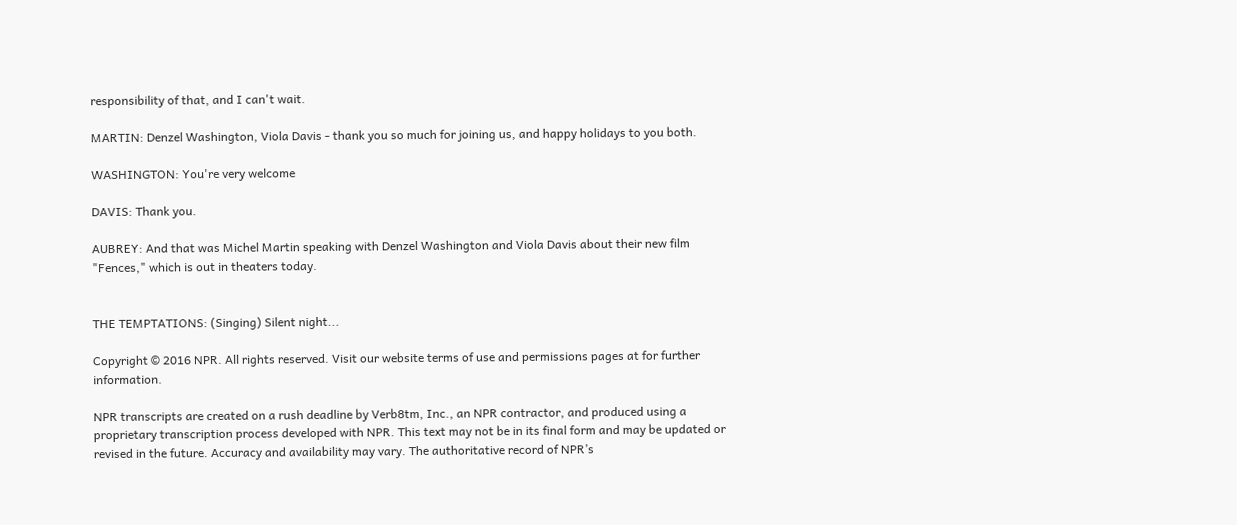responsibility of that, and I can't wait.

MARTIN: Denzel Washington, Viola Davis - thank you so much for joining us, and happy holidays to you both.

WASHINGTON: You're very welcome

DAVIS: Thank you.

AUBREY: And that was Michel Martin speaking with Denzel Washington and Viola Davis about their new film "Fences," which is out in theaters today.


THE TEMPTATIONS: (Singing) Silent night...

Copyright © 2016 NPR. All rights reserved. Visit our website terms of use and permissions pages at for further information.

NPR transcripts are created on a rush deadline by Verb8tm, Inc., an NPR contractor, and produced using a proprietary transcription process developed with NPR. This text may not be in its final form and may be updated or revised in the future. Accuracy and availability may vary. The authoritative record of NPR’s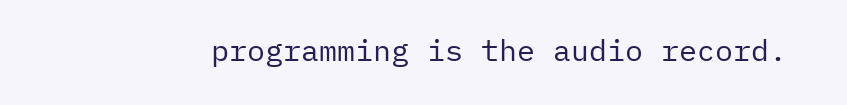programming is the audio record.